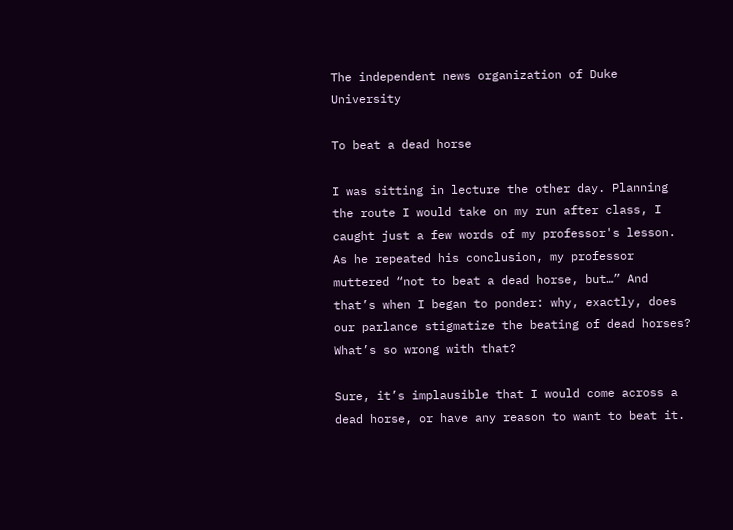The independent news organization of Duke University

To beat a dead horse

I was sitting in lecture the other day. Planning the route I would take on my run after class, I caught just a few words of my professor's lesson. As he repeated his conclusion, my professor muttered “not to beat a dead horse, but…” And that’s when I began to ponder: why, exactly, does our parlance stigmatize the beating of dead horses? What’s so wrong with that?

Sure, it’s implausible that I would come across a dead horse, or have any reason to want to beat it.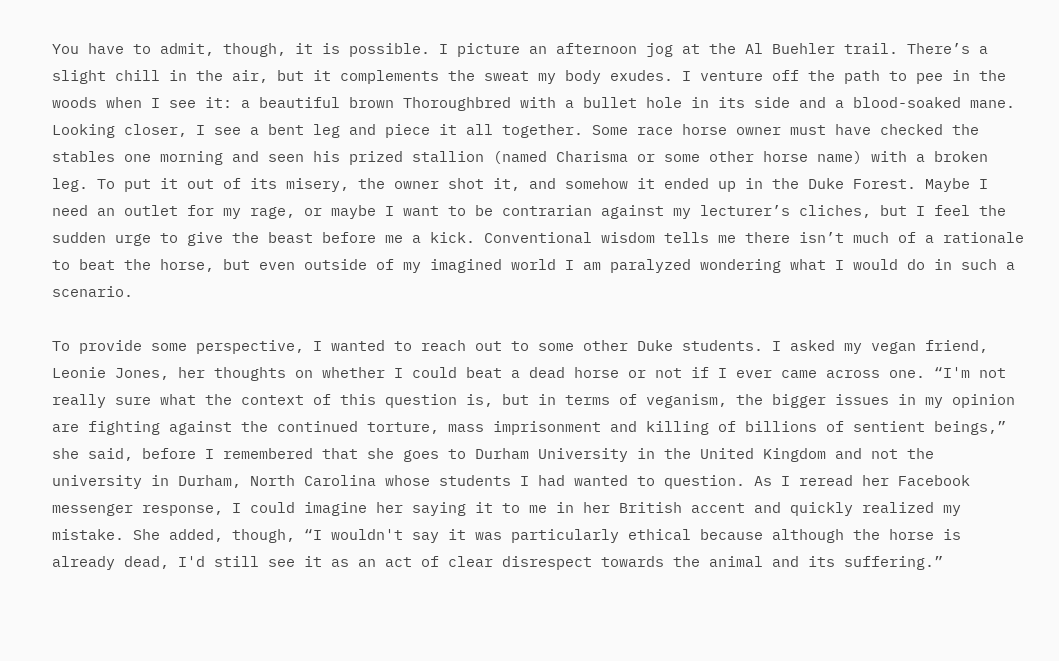You have to admit, though, it is possible. I picture an afternoon jog at the Al Buehler trail. There’s a slight chill in the air, but it complements the sweat my body exudes. I venture off the path to pee in the woods when I see it: a beautiful brown Thoroughbred with a bullet hole in its side and a blood-soaked mane. Looking closer, I see a bent leg and piece it all together. Some race horse owner must have checked the stables one morning and seen his prized stallion (named Charisma or some other horse name) with a broken leg. To put it out of its misery, the owner shot it, and somehow it ended up in the Duke Forest. Maybe I need an outlet for my rage, or maybe I want to be contrarian against my lecturer’s cliches, but I feel the sudden urge to give the beast before me a kick. Conventional wisdom tells me there isn’t much of a rationale to beat the horse, but even outside of my imagined world I am paralyzed wondering what I would do in such a scenario.

To provide some perspective, I wanted to reach out to some other Duke students. I asked my vegan friend, Leonie Jones, her thoughts on whether I could beat a dead horse or not if I ever came across one. “I'm not really sure what the context of this question is, but in terms of veganism, the bigger issues in my opinion are fighting against the continued torture, mass imprisonment and killing of billions of sentient beings,” she said, before I remembered that she goes to Durham University in the United Kingdom and not the university in Durham, North Carolina whose students I had wanted to question. As I reread her Facebook messenger response, I could imagine her saying it to me in her British accent and quickly realized my mistake. She added, though, “I wouldn't say it was particularly ethical because although the horse is already dead, I'd still see it as an act of clear disrespect towards the animal and its suffering.”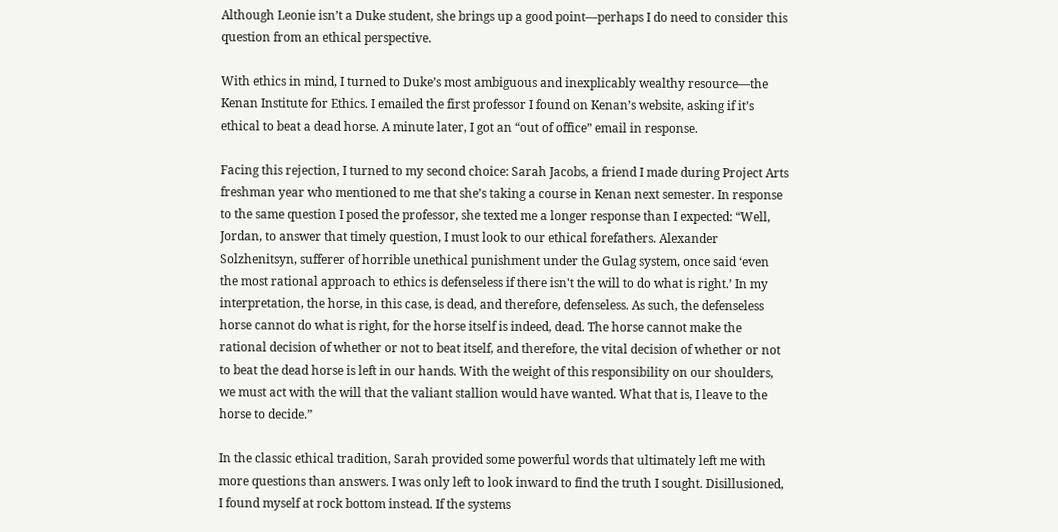Although Leonie isn’t a Duke student, she brings up a good point—perhaps I do need to consider this question from an ethical perspective.

With ethics in mind, I turned to Duke’s most ambiguous and inexplicably wealthy resource—the Kenan Institute for Ethics. I emailed the first professor I found on Kenan’s website, asking if it’s ethical to beat a dead horse. A minute later, I got an “out of office” email in response.

Facing this rejection, I turned to my second choice: Sarah Jacobs, a friend I made during Project Arts freshman year who mentioned to me that she’s taking a course in Kenan next semester. In response to the same question I posed the professor, she texted me a longer response than I expected: “Well, Jordan, to answer that timely question, I must look to our ethical forefathers. Alexander Solzhenitsyn, sufferer of horrible unethical punishment under the Gulag system, once said ‘even the most rational approach to ethics is defenseless if there isn't the will to do what is right.’ In my interpretation, the horse, in this case, is dead, and therefore, defenseless. As such, the defenseless horse cannot do what is right, for the horse itself is indeed, dead. The horse cannot make the rational decision of whether or not to beat itself, and therefore, the vital decision of whether or not to beat the dead horse is left in our hands. With the weight of this responsibility on our shoulders, we must act with the will that the valiant stallion would have wanted. What that is, I leave to the horse to decide.”

In the classic ethical tradition, Sarah provided some powerful words that ultimately left me with more questions than answers. I was only left to look inward to find the truth I sought. Disillusioned, I found myself at rock bottom instead. If the systems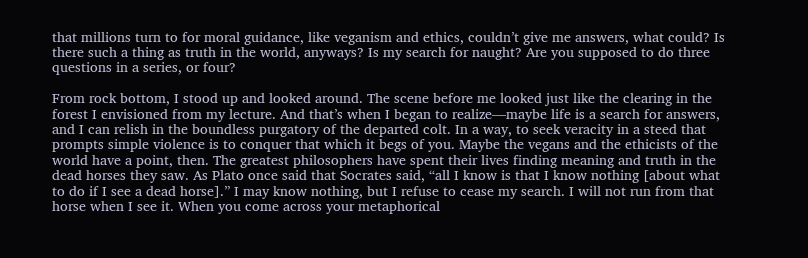that millions turn to for moral guidance, like veganism and ethics, couldn’t give me answers, what could? Is there such a thing as truth in the world, anyways? Is my search for naught? Are you supposed to do three questions in a series, or four?

From rock bottom, I stood up and looked around. The scene before me looked just like the clearing in the forest I envisioned from my lecture. And that’s when I began to realize—maybe life is a search for answers, and I can relish in the boundless purgatory of the departed colt. In a way, to seek veracity in a steed that prompts simple violence is to conquer that which it begs of you. Maybe the vegans and the ethicists of the world have a point, then. The greatest philosophers have spent their lives finding meaning and truth in the dead horses they saw. As Plato once said that Socrates said, “all I know is that I know nothing [about what to do if I see a dead horse].” I may know nothing, but I refuse to cease my search. I will not run from that horse when I see it. When you come across your metaphorical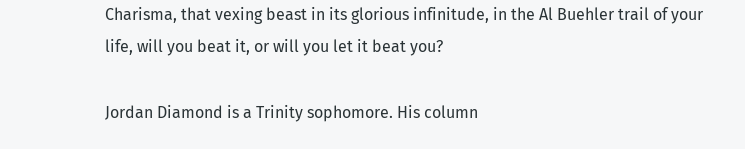Charisma, that vexing beast in its glorious infinitude, in the Al Buehler trail of your life, will you beat it, or will you let it beat you?

Jordan Diamond is a Trinity sophomore. His column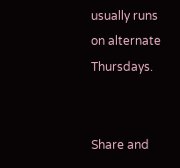usually runs on alternate Thursdays.


Share and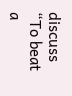discuss “To beat a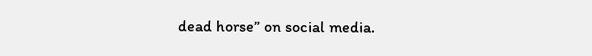dead horse” on social media.